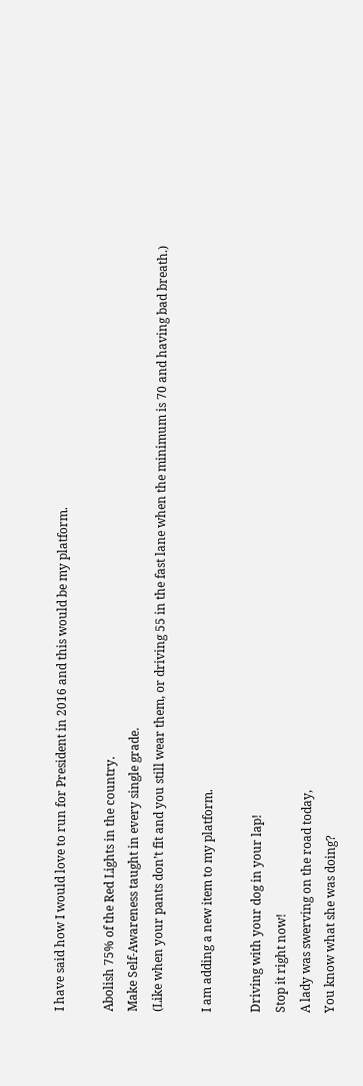I have said how I would love to run for President in 2016 and this would be my platform.

Abolish 75% of the Red Lights in the country.
Make Self-Awareness taught in every single grade.
(Like when your pants don’t fit and you still wear them, or driving 55 in the fast lane when the minimum is 70 and having bad breath.)

I am adding a new item to my platform.

Driving with your dog in your lap!
Stop it right now!
A lady was swerving on the road today,
You know what she was doing?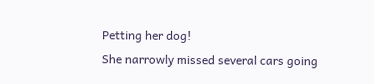Petting her dog!
She narrowly missed several cars going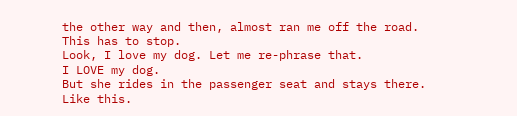the other way and then, almost ran me off the road.
This has to stop.
Look, I love my dog. Let me re-phrase that.
I LOVE my dog.
But she rides in the passenger seat and stays there.
Like this.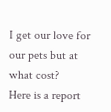I get our love for our pets but at what cost?
Here is a report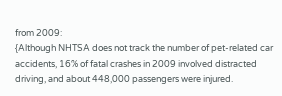from 2009:
{Although NHTSA does not track the number of pet-related car accidents, 16% of fatal crashes in 2009 involved distracted driving, and about 448,000 passengers were injured.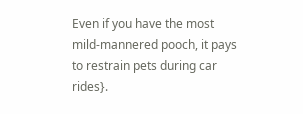Even if you have the most mild-mannered pooch, it pays to restrain pets during car rides}.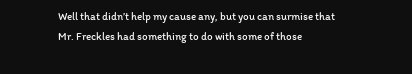Well that didn’t help my cause any, but you can surmise that Mr. Freckles had something to do with some of those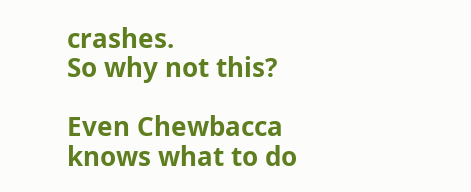crashes.
So why not this?

Even Chewbacca knows what to do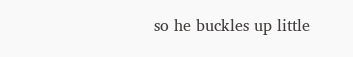so he buckles up little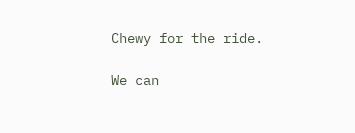Chewy for the ride.

We can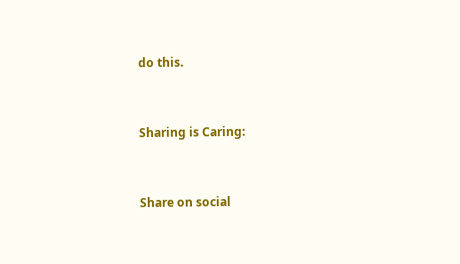do this.


Sharing is Caring:


Share on social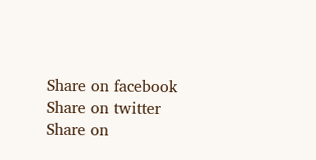Share on facebook
Share on twitter
Share on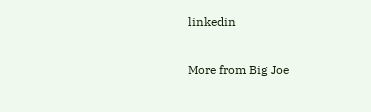linkedin

More from Big Joe